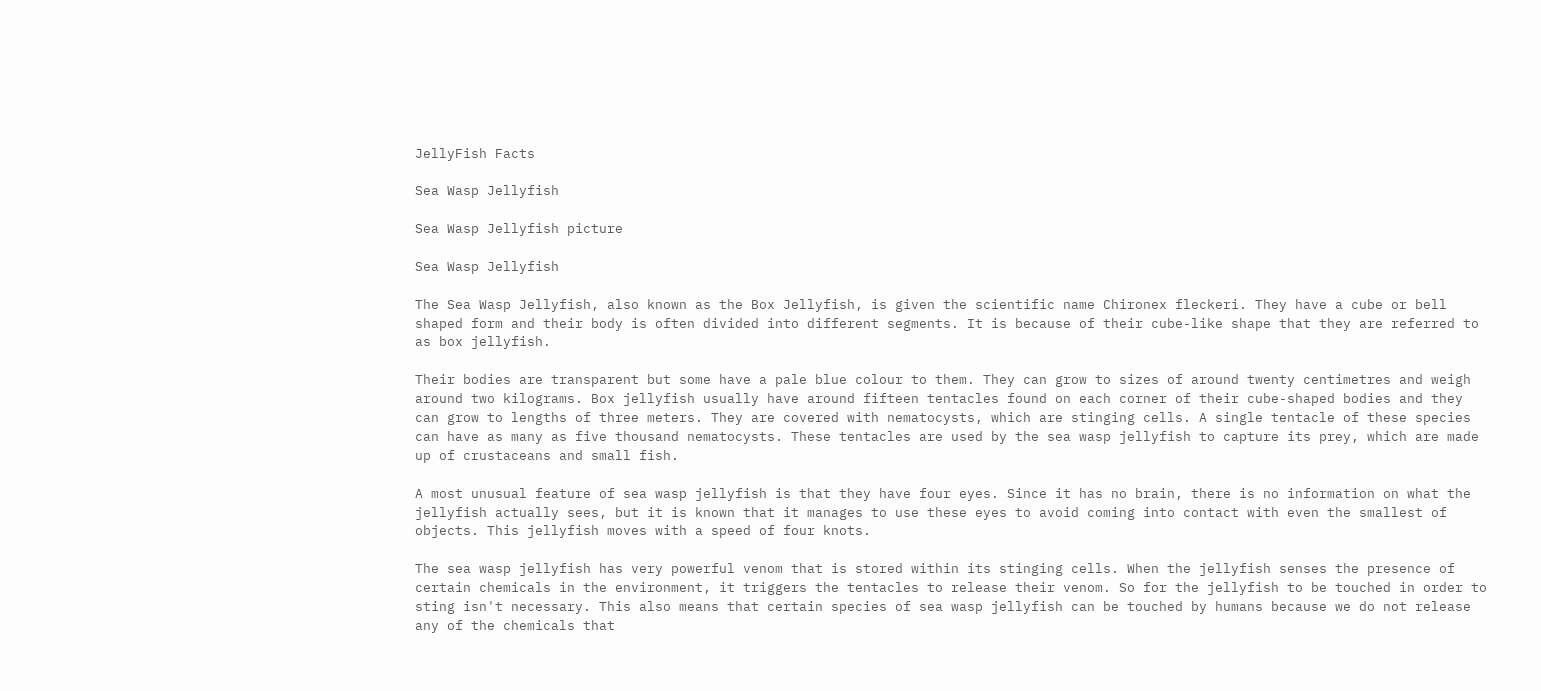JellyFish Facts

Sea Wasp Jellyfish

Sea Wasp Jellyfish picture

Sea Wasp Jellyfish

The Sea Wasp Jellyfish, also known as the Box Jellyfish, is given the scientific name Chironex fleckeri. They have a cube or bell shaped form and their body is often divided into different segments. It is because of their cube-like shape that they are referred to as box jellyfish.

Their bodies are transparent but some have a pale blue colour to them. They can grow to sizes of around twenty centimetres and weigh around two kilograms. Box jellyfish usually have around fifteen tentacles found on each corner of their cube-shaped bodies and they can grow to lengths of three meters. They are covered with nematocysts, which are stinging cells. A single tentacle of these species can have as many as five thousand nematocysts. These tentacles are used by the sea wasp jellyfish to capture its prey, which are made up of crustaceans and small fish.

A most unusual feature of sea wasp jellyfish is that they have four eyes. Since it has no brain, there is no information on what the jellyfish actually sees, but it is known that it manages to use these eyes to avoid coming into contact with even the smallest of objects. This jellyfish moves with a speed of four knots.

The sea wasp jellyfish has very powerful venom that is stored within its stinging cells. When the jellyfish senses the presence of certain chemicals in the environment, it triggers the tentacles to release their venom. So for the jellyfish to be touched in order to sting isn't necessary. This also means that certain species of sea wasp jellyfish can be touched by humans because we do not release any of the chemicals that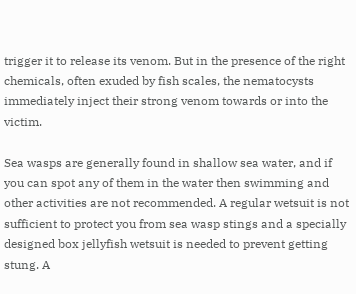trigger it to release its venom. But in the presence of the right chemicals, often exuded by fish scales, the nematocysts immediately inject their strong venom towards or into the victim.

Sea wasps are generally found in shallow sea water, and if you can spot any of them in the water then swimming and other activities are not recommended. A regular wetsuit is not sufficient to protect you from sea wasp stings and a specially designed box jellyfish wetsuit is needed to prevent getting stung. A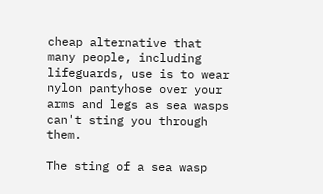cheap alternative that many people, including lifeguards, use is to wear nylon pantyhose over your arms and legs as sea wasps can't sting you through them.

The sting of a sea wasp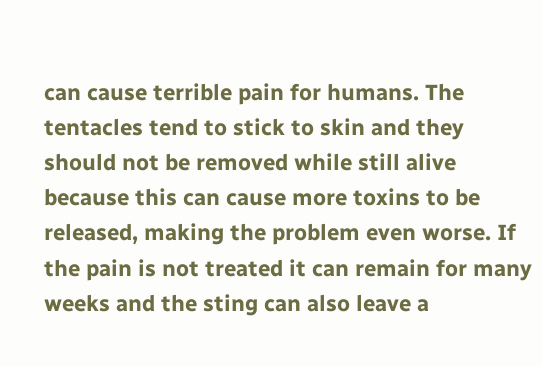can cause terrible pain for humans. The tentacles tend to stick to skin and they should not be removed while still alive because this can cause more toxins to be released, making the problem even worse. If the pain is not treated it can remain for many weeks and the sting can also leave a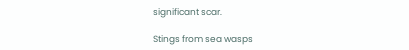significant scar.

Stings from sea wasps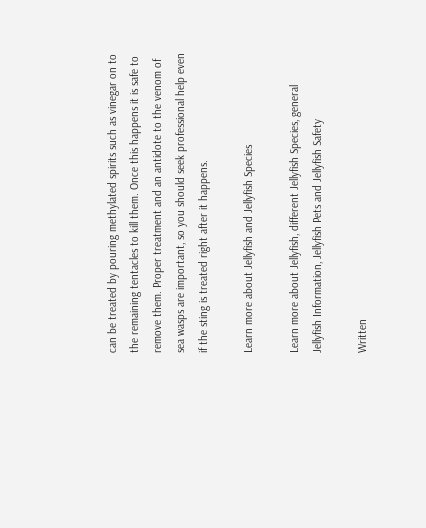can be treated by pouring methylated spirits such as vinegar on to the remaining tentacles to kill them. Once this happens it is safe to remove them. Proper treatment and an antidote to the venom of sea wasps are important, so you should seek professional help even if the sting is treated right after it happens.

Learn more about Jellyfish and Jellyfish Species

Learn more about Jellyfish, different Jellyfish Species, general Jellyfish Information, Jellyfish Pets and Jellyfish Safety

Written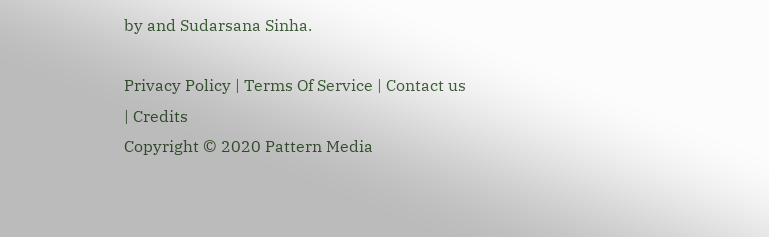by and Sudarsana Sinha.

Privacy Policy | Terms Of Service | Contact us | Credits
Copyright © 2020 Pattern Media